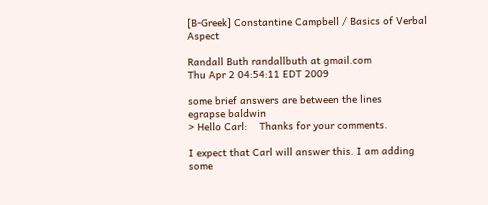[B-Greek] Constantine Campbell / Basics of Verbal Aspect

Randall Buth randallbuth at gmail.com
Thu Apr 2 04:54:11 EDT 2009

some brief answers are between the lines
egrapse baldwin
> Hello Carl:    Thanks for your comments.

I expect that Carl will answer this. I am adding some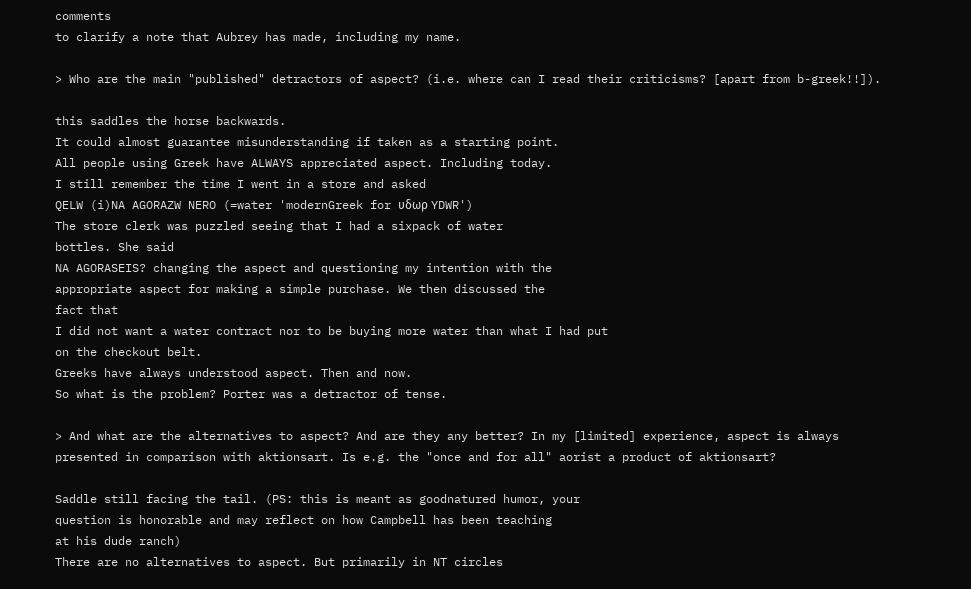comments
to clarify a note that Aubrey has made, including my name.

> Who are the main "published" detractors of aspect? (i.e. where can I read their criticisms? [apart from b-greek!!]).

this saddles the horse backwards.
It could almost guarantee misunderstanding if taken as a starting point.
All people using Greek have ALWAYS appreciated aspect. Including today.
I still remember the time I went in a store and asked
QELW (i)NA AGORAZW NERO (=water 'modernGreek for υδωρ YDWR')
The store clerk was puzzled seeing that I had a sixpack of water
bottles. She said
NA AGORASEIS? changing the aspect and questioning my intention with the
appropriate aspect for making a simple purchase. We then discussed the
fact that
I did not want a water contract nor to be buying more water than what I had put
on the checkout belt.
Greeks have always understood aspect. Then and now.
So what is the problem? Porter was a detractor of tense.

> And what are the alternatives to aspect? And are they any better? In my [limited] experience, aspect is always presented in comparison with aktionsart. Is e.g. the "once and for all" aorist a product of aktionsart?

Saddle still facing the tail. (PS: this is meant as goodnatured humor, your
question is honorable and may reflect on how Campbell has been teaching
at his dude ranch)
There are no alternatives to aspect. But primarily in NT circles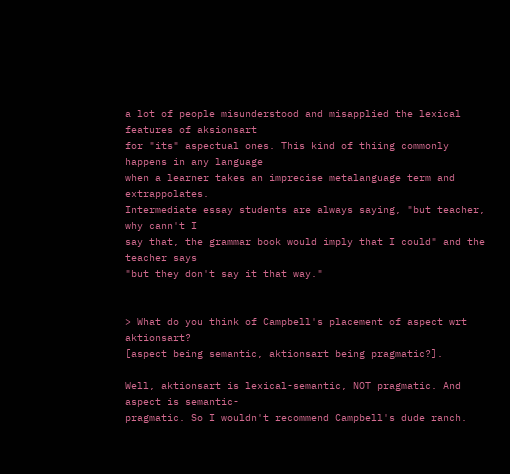a lot of people misunderstood and misapplied the lexical features of aksionsart
for "its" aspectual ones. This kind of thiing commonly happens in any language
when a learner takes an imprecise metalanguage term and extrappolates.
Intermediate essay students are always saying, "but teacher, why cann't I
say that, the grammar book would imply that I could" and the teacher says
"but they don't say it that way."


> What do you think of Campbell's placement of aspect wrt aktionsart?
[aspect being semantic, aktionsart being pragmatic?].

Well, aktionsart is lexical-semantic, NOT pragmatic. And aspect is semantic-
pragmatic. So I wouldn't recommend Campbell's dude ranch.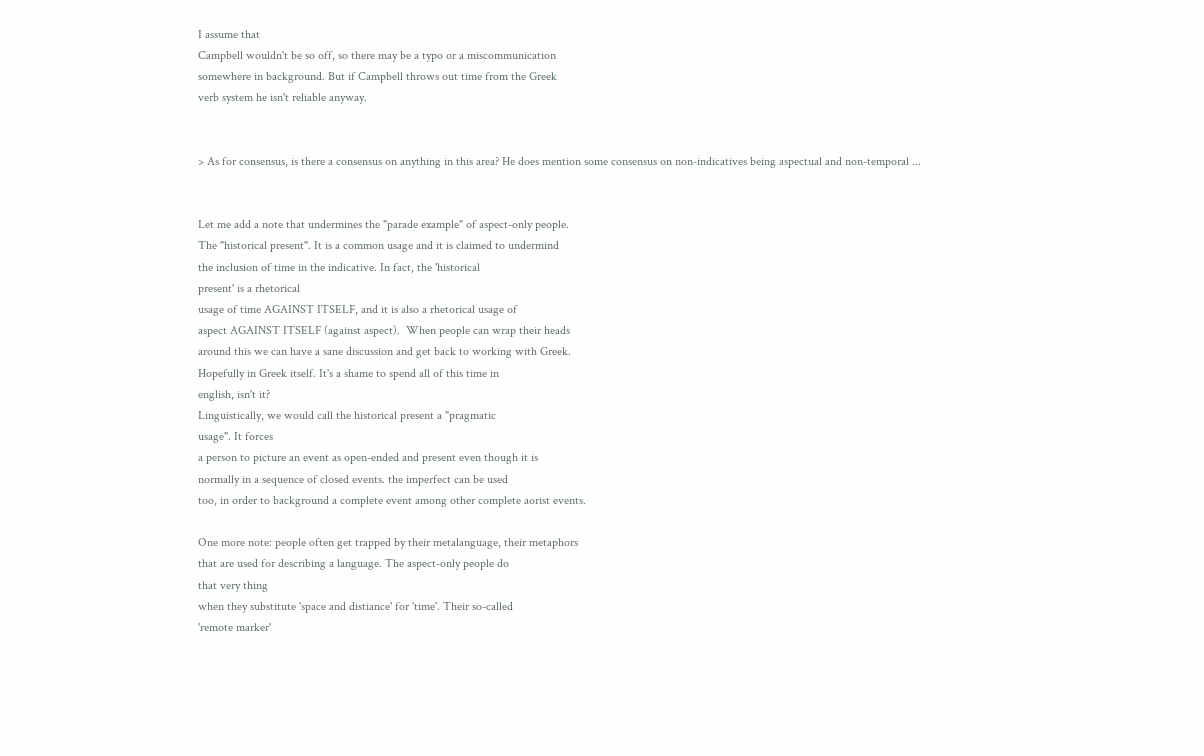I assume that
Campbell wouldn't be so off, so there may be a typo or a miscommunication
somewhere in background. But if Campbell throws out time from the Greek
verb system he isn't reliable anyway.


> As for consensus, is there a consensus on anything in this area? He does mention some consensus on non-indicatives being aspectual and non-temporal ...


Let me add a note that undermines the "parade example" of aspect-only people.
The "historical present". It is a common usage and it is claimed to undermind
the inclusion of time in the indicative. In fact, the 'historical
present' is a rhetorical
usage of time AGAINST ITSELF, and it is also a rhetorical usage of
aspect AGAINST ITSELF (against aspect).  When people can wrap their heads
around this we can have a sane discussion and get back to working with Greek.
Hopefully in Greek itself. It's a shame to spend all of this time in
english, isn't it?
Linguistically, we would call the historical present a "pragmatic
usage". It forces
a person to picture an event as open-ended and present even though it is
normally in a sequence of closed events. the imperfect can be used
too, in order to background a complete event among other complete aorist events.

One more note: people often get trapped by their metalanguage, their metaphors
that are used for describing a language. The aspect-only people do
that very thing
when they substitute 'space and distiance' for 'time'. Their so-called
'remote marker'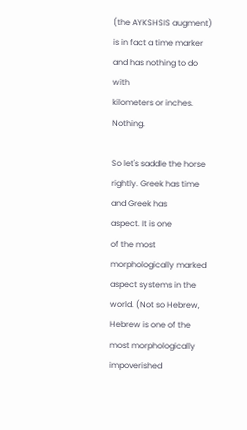(the AYKSHSIS augment) is in fact a time marker and has nothing to do with
kilometers or inches. Nothing.

So let's saddle the horse rightly. Greek has time and Greek has
aspect. It is one
of the most morphologically marked aspect systems in the world. (Not so Hebrew,
Hebrew is one of the most morphologically impoverished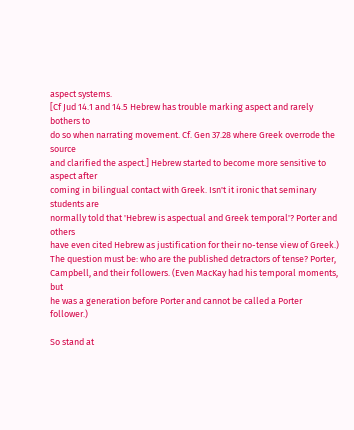aspect systems.
[Cf Jud 14.1 and 14.5 Hebrew has trouble marking aspect and rarely bothers to
do so when narrating movement. Cf. Gen 37.28 where Greek overrode the source
and clarified the aspect.] Hebrew started to become more sensitive to
aspect after
coming in bilingual contact with Greek. Isn't it ironic that seminary
students are
normally told that 'Hebrew is aspectual and Greek temporal'? Porter and others
have even cited Hebrew as justification for their no-tense view of Greek.)
The question must be: who are the published detractors of tense? Porter,
Campbell, and their followers. (Even MacKay had his temporal moments, but
he was a generation before Porter and cannot be called a Porter follower.)

So stand at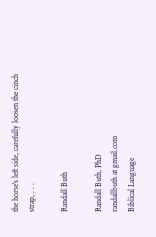the horse's left side, carefully loosen the cinch strap, . . .

Randall Buth

Randall Buth, PhD
randallbuth at gmail.com
Biblical Language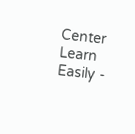Center
Learn Easily -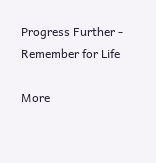Progress Further - Remember for Life

More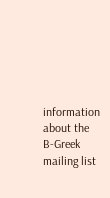information about the B-Greek mailing list